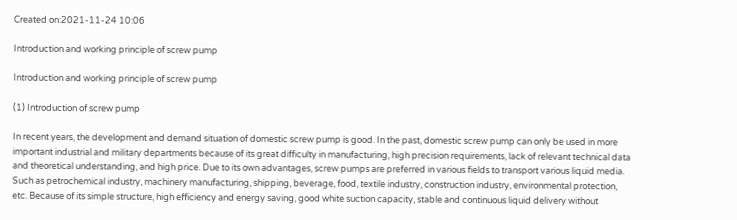Created on:2021-11-24 10:06

Introduction and working principle of screw pump

Introduction and working principle of screw pump

(1) Introduction of screw pump

In recent years, the development and demand situation of domestic screw pump is good. In the past, domestic screw pump can only be used in more important industrial and military departments because of its great difficulty in manufacturing, high precision requirements, lack of relevant technical data and theoretical understanding, and high price. Due to its own advantages, screw pumps are preferred in various fields to transport various liquid media. Such as petrochemical industry, machinery manufacturing, shipping, beverage, food, textile industry, construction industry, environmental protection, etc. Because of its simple structure, high efficiency and energy saving, good white suction capacity, stable and continuous liquid delivery without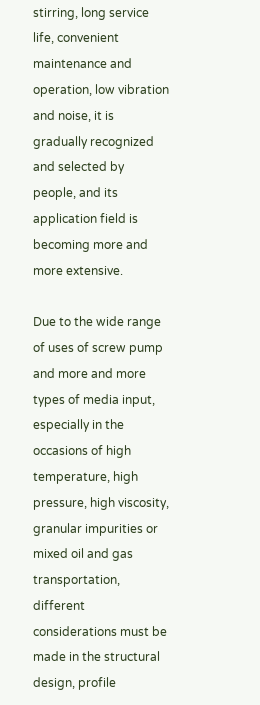stirring, long service life, convenient maintenance and operation, low vibration and noise, it is gradually recognized and selected by people, and its application field is becoming more and more extensive.

Due to the wide range of uses of screw pump and more and more types of media input, especially in the occasions of high temperature, high pressure, high viscosity, granular impurities or mixed oil and gas transportation, different considerations must be made in the structural design, profile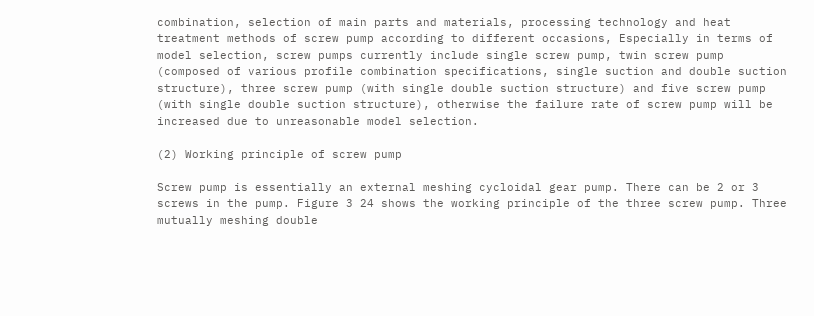combination, selection of main parts and materials, processing technology and heat treatment methods of screw pump according to different occasions, Especially in terms of model selection, screw pumps currently include single screw pump, twin screw pump (composed of various profile combination specifications, single suction and double suction structure), three screw pump (with single double suction structure) and five screw pump (with single double suction structure), otherwise the failure rate of screw pump will be increased due to unreasonable model selection.

(2) Working principle of screw pump

Screw pump is essentially an external meshing cycloidal gear pump. There can be 2 or 3 screws in the pump. Figure 3 24 shows the working principle of the three screw pump. Three mutually meshing double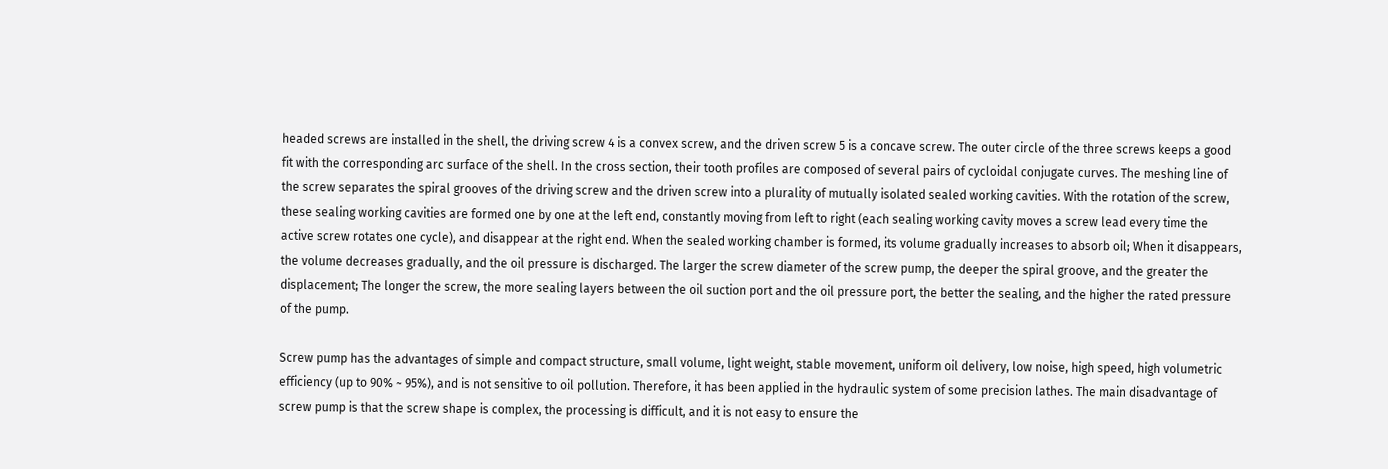headed screws are installed in the shell, the driving screw 4 is a convex screw, and the driven screw 5 is a concave screw. The outer circle of the three screws keeps a good fit with the corresponding arc surface of the shell. In the cross section, their tooth profiles are composed of several pairs of cycloidal conjugate curves. The meshing line of the screw separates the spiral grooves of the driving screw and the driven screw into a plurality of mutually isolated sealed working cavities. With the rotation of the screw, these sealing working cavities are formed one by one at the left end, constantly moving from left to right (each sealing working cavity moves a screw lead every time the active screw rotates one cycle), and disappear at the right end. When the sealed working chamber is formed, its volume gradually increases to absorb oil; When it disappears, the volume decreases gradually, and the oil pressure is discharged. The larger the screw diameter of the screw pump, the deeper the spiral groove, and the greater the displacement; The longer the screw, the more sealing layers between the oil suction port and the oil pressure port, the better the sealing, and the higher the rated pressure of the pump.

Screw pump has the advantages of simple and compact structure, small volume, light weight, stable movement, uniform oil delivery, low noise, high speed, high volumetric efficiency (up to 90% ~ 95%), and is not sensitive to oil pollution. Therefore, it has been applied in the hydraulic system of some precision lathes. The main disadvantage of screw pump is that the screw shape is complex, the processing is difficult, and it is not easy to ensure the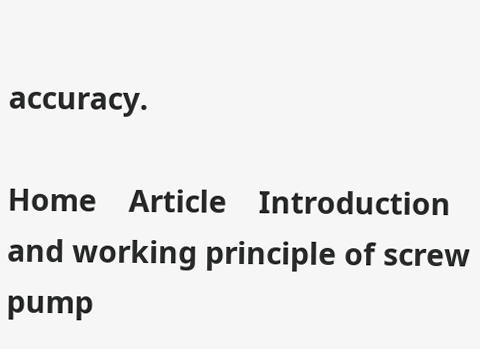accuracy.

Home    Article    Introduction and working principle of screw pump